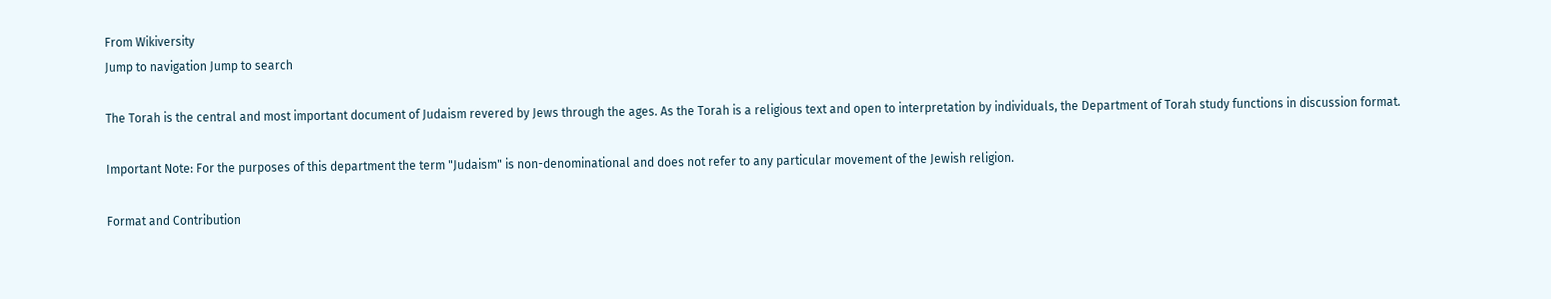From Wikiversity
Jump to navigation Jump to search

The Torah is the central and most important document of Judaism revered by Jews through the ages. As the Torah is a religious text and open to interpretation by individuals, the Department of Torah study functions in discussion format.

Important Note: For the purposes of this department the term "Judaism" is non-denominational and does not refer to any particular movement of the Jewish religion.

Format and Contribution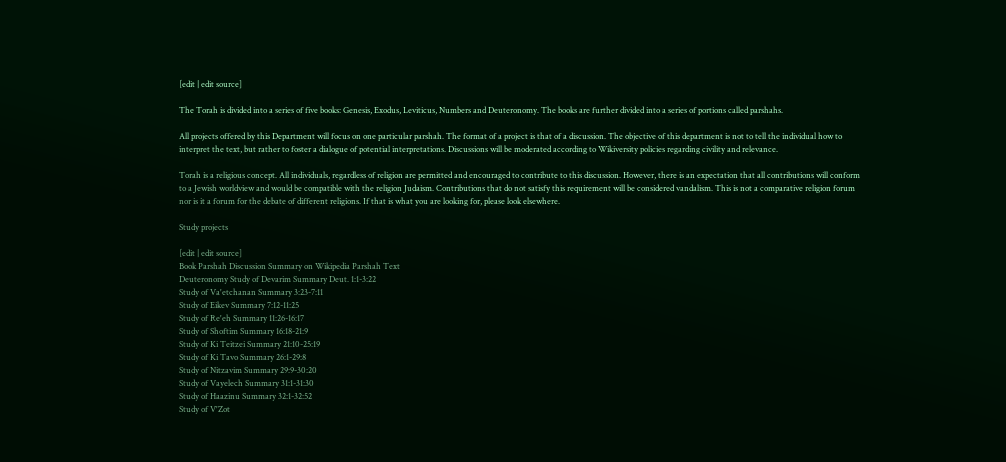[edit | edit source]

The Torah is divided into a series of five books: Genesis, Exodus, Leviticus, Numbers and Deuteronomy. The books are further divided into a series of portions called parshahs.

All projects offered by this Department will focus on one particular parshah. The format of a project is that of a discussion. The objective of this department is not to tell the individual how to interpret the text, but rather to foster a dialogue of potential interpretations. Discussions will be moderated according to Wikiversity policies regarding civility and relevance.

Torah is a religious concept. All individuals, regardless of religion are permitted and encouraged to contribute to this discussion. However, there is an expectation that all contributions will conform to a Jewish worldview and would be compatible with the religion Judaism. Contributions that do not satisfy this requirement will be considered vandalism. This is not a comparative religion forum nor is it a forum for the debate of different religions. If that is what you are looking for, please look elsewhere.

Study projects

[edit | edit source]
Book Parshah Discussion Summary on Wikipedia Parshah Text
Deuteronomy Study of Devarim Summary Deut. 1:1-3:22
Study of Va'etchanan Summary 3:23-7:11
Study of Eikev Summary 7:12-11:25
Study of Re'eh Summary 11:26-16:17
Study of Shoftim Summary 16:18-21:9
Study of Ki Teitzei Summary 21:10-25:19
Study of Ki Tavo Summary 26:1-29:8
Study of Nitzavim Summary 29:9-30:20
Study of Vayelech Summary 31:1-31:30
Study of Haazinu Summary 32:1-32:52
Study of V'Zot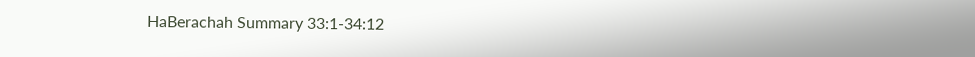HaBerachah Summary 33:1-34:12